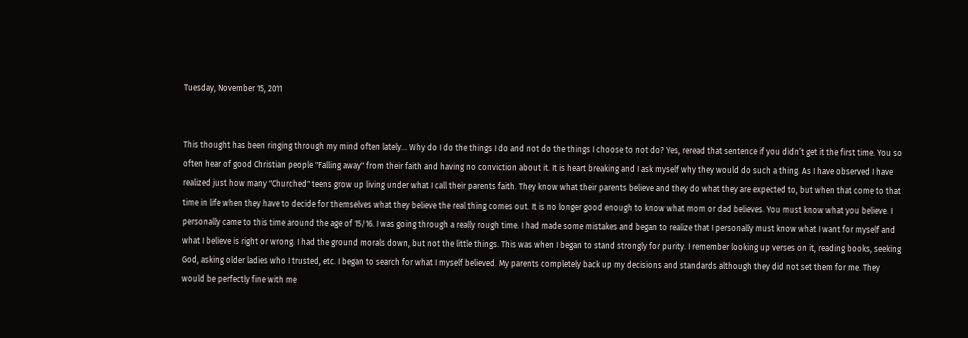Tuesday, November 15, 2011


This thought has been ringing through my mind often lately... Why do I do the things I do and not do the things I choose to not do? Yes, reread that sentence if you didn’t get it the first time. You so often hear of good Christian people "Falling away" from their faith and having no conviction about it. It is heart breaking and I ask myself why they would do such a thing. As I have observed I have realized just how many "Churched" teens grow up living under what I call their parents faith. They know what their parents believe and they do what they are expected to, but when that come to that time in life when they have to decide for themselves what they believe the real thing comes out. It is no longer good enough to know what mom or dad believes. You must know what you believe. I personally came to this time around the age of 15/16. I was going through a really rough time. I had made some mistakes and began to realize that I personally must know what I want for myself and what I believe is right or wrong. I had the ground morals down, but not the little things. This was when I began to stand strongly for purity. I remember looking up verses on it, reading books, seeking God, asking older ladies who I trusted, etc. I began to search for what I myself believed. My parents completely back up my decisions and standards although they did not set them for me. They would be perfectly fine with me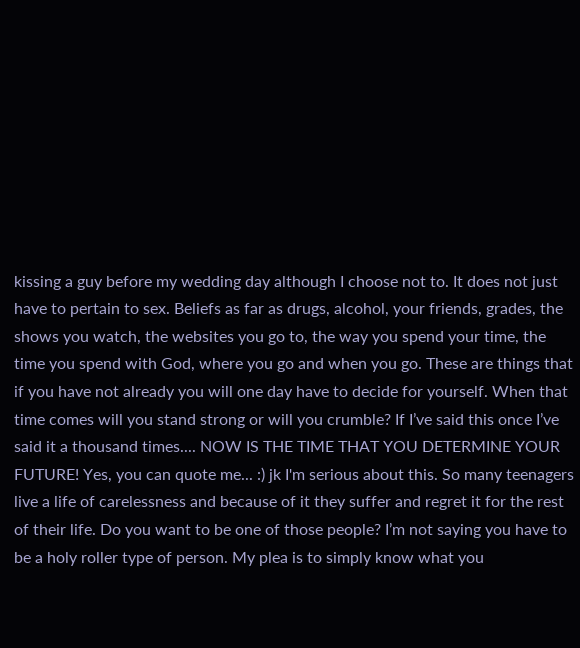kissing a guy before my wedding day although I choose not to. It does not just have to pertain to sex. Beliefs as far as drugs, alcohol, your friends, grades, the shows you watch, the websites you go to, the way you spend your time, the time you spend with God, where you go and when you go. These are things that if you have not already you will one day have to decide for yourself. When that time comes will you stand strong or will you crumble? If I’ve said this once I’ve said it a thousand times.... NOW IS THE TIME THAT YOU DETERMINE YOUR FUTURE! Yes, you can quote me... :) jk I'm serious about this. So many teenagers live a life of carelessness and because of it they suffer and regret it for the rest of their life. Do you want to be one of those people? I’m not saying you have to be a holy roller type of person. My plea is to simply know what you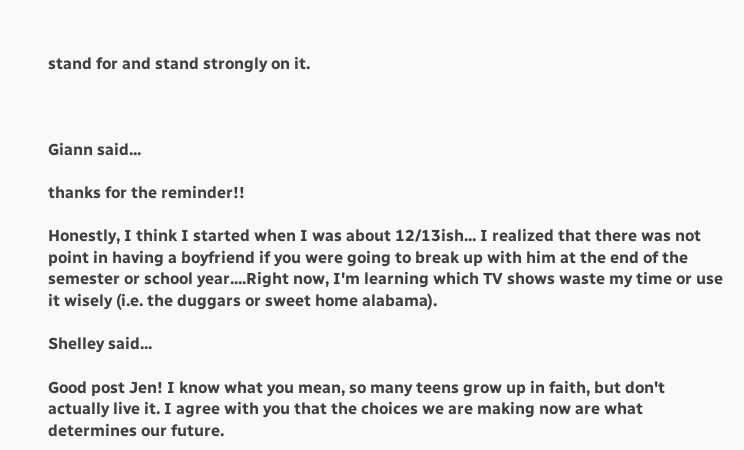stand for and stand strongly on it.



Giann said...

thanks for the reminder!!

Honestly, I think I started when I was about 12/13ish... I realized that there was not point in having a boyfriend if you were going to break up with him at the end of the semester or school year....Right now, I'm learning which TV shows waste my time or use it wisely (i.e. the duggars or sweet home alabama).

Shelley said...

Good post Jen! I know what you mean, so many teens grow up in faith, but don't actually live it. I agree with you that the choices we are making now are what determines our future.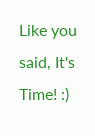Like you said, It's Time! :)